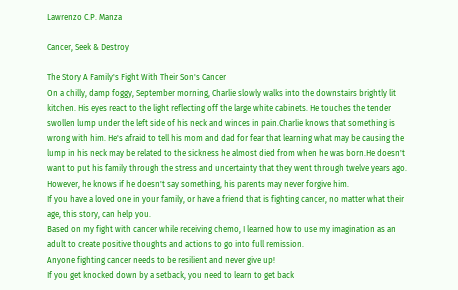Lawrenzo C.P. Manza

Cancer, Seek & Destroy

The Story A Family's Fight With Their Son's Cancer
On a chilly, damp foggy, September morning, Charlie slowly walks into the downstairs brightly lit kitchen. His eyes react to the light reflecting off the large white cabinets. He touches the tender swollen lump under the left side of his neck and winces in pain.Charlie knows that something is wrong with him. He's afraid to tell his mom and dad for fear that learning what may be causing the lump in his neck may be related to the sickness he almost died from when he was born.He doesn't want to put his family through the stress and uncertainty that they went through twelve years ago. However, he knows if he doesn't say something, his parents may never forgive him.
If you have a loved one in your family, or have a friend that is fighting cancer, no matter what their age, this story, can help you.
Based on my fight with cancer while receiving chemo, I learned how to use my imagination as an adult to create positive thoughts and actions to go into full remission.
Anyone fighting cancer needs to be resilient and never give up!
If you get knocked down by a setback, you need to learn to get back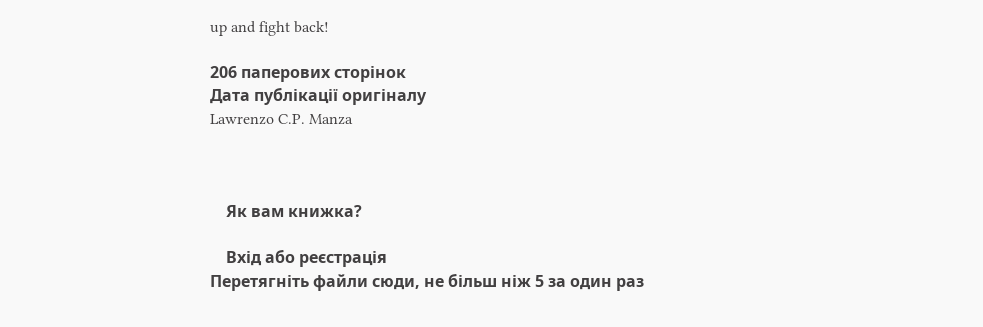up and fight back!

206 паперових сторінок
Дата публікації оригіналу
Lawrenzo C.P. Manza



    Як вам книжка?

    Вхід або реєстрація
Перетягніть файли сюди, не більш ніж 5 за один раз